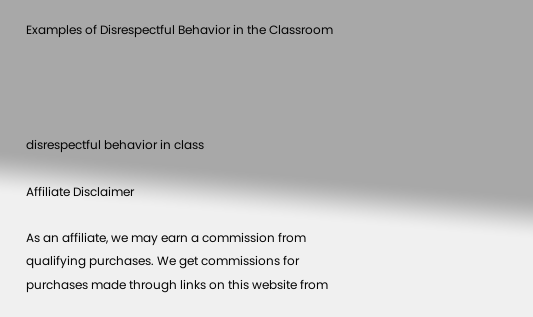Examples of Disrespectful Behavior in the Classroom




disrespectful behavior in class

Affiliate Disclaimer

As an affiliate, we may earn a commission from qualifying purchases. We get commissions for purchases made through links on this website from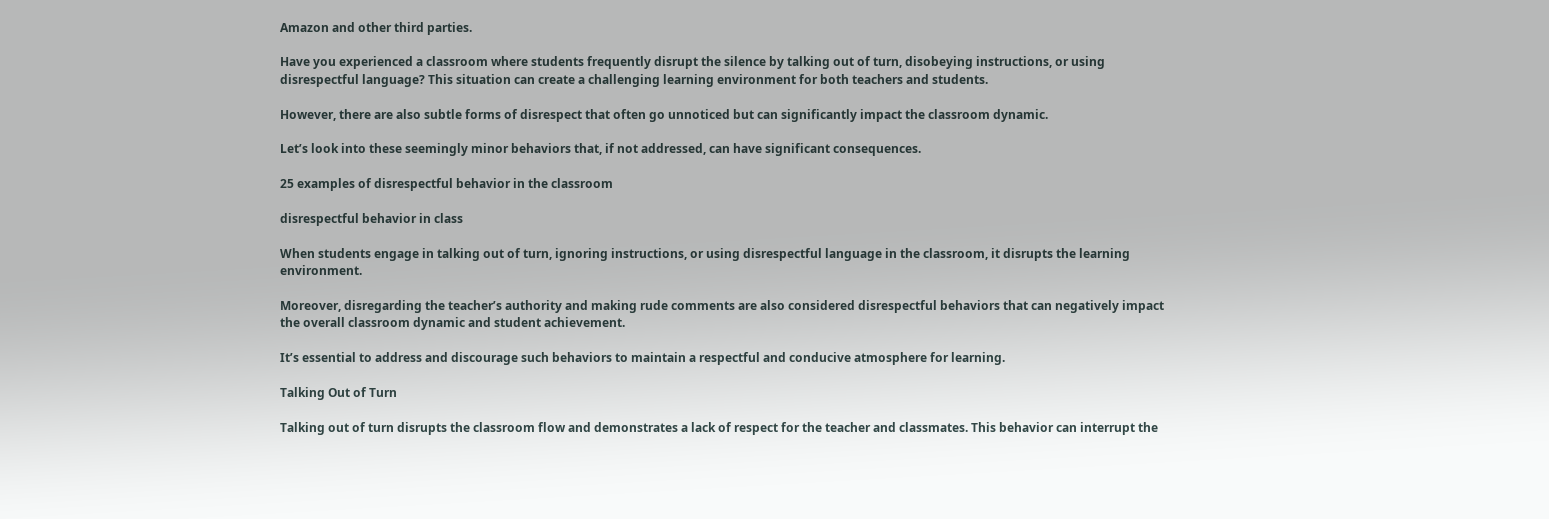Amazon and other third parties.

Have you experienced a classroom where students frequently disrupt the silence by talking out of turn, disobeying instructions, or using disrespectful language? This situation can create a challenging learning environment for both teachers and students.

However, there are also subtle forms of disrespect that often go unnoticed but can significantly impact the classroom dynamic.

Let’s look into these seemingly minor behaviors that, if not addressed, can have significant consequences.

25 examples of disrespectful behavior in the classroom

disrespectful behavior in class

When students engage in talking out of turn, ignoring instructions, or using disrespectful language in the classroom, it disrupts the learning environment.

Moreover, disregarding the teacher’s authority and making rude comments are also considered disrespectful behaviors that can negatively impact the overall classroom dynamic and student achievement.

It’s essential to address and discourage such behaviors to maintain a respectful and conducive atmosphere for learning.

Talking Out of Turn

Talking out of turn disrupts the classroom flow and demonstrates a lack of respect for the teacher and classmates. This behavior can interrupt the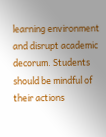learning environment and disrupt academic decorum. Students should be mindful of their actions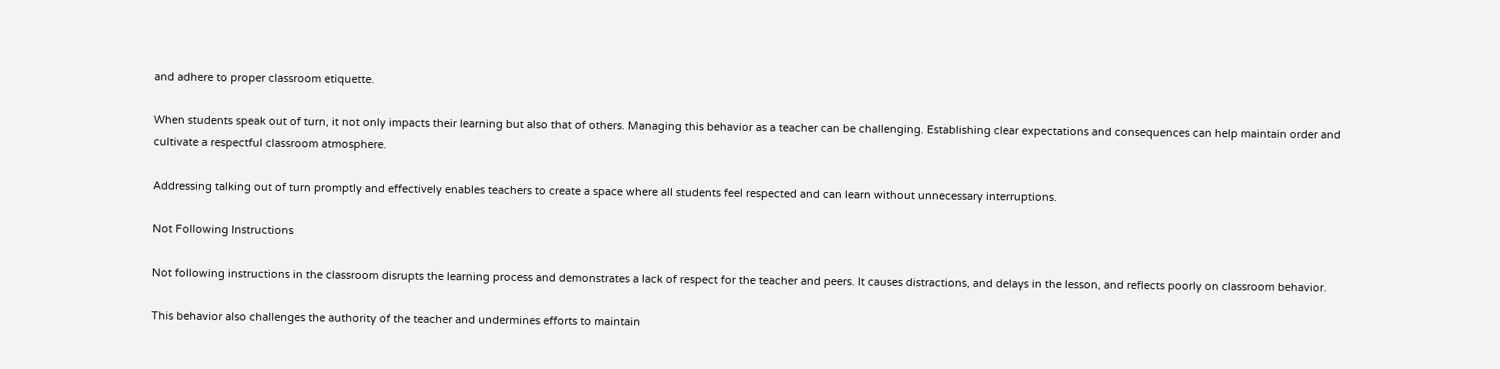and adhere to proper classroom etiquette.

When students speak out of turn, it not only impacts their learning but also that of others. Managing this behavior as a teacher can be challenging. Establishing clear expectations and consequences can help maintain order and cultivate a respectful classroom atmosphere.

Addressing talking out of turn promptly and effectively enables teachers to create a space where all students feel respected and can learn without unnecessary interruptions.

Not Following Instructions

Not following instructions in the classroom disrupts the learning process and demonstrates a lack of respect for the teacher and peers. It causes distractions, and delays in the lesson, and reflects poorly on classroom behavior.

This behavior also challenges the authority of the teacher and undermines efforts to maintain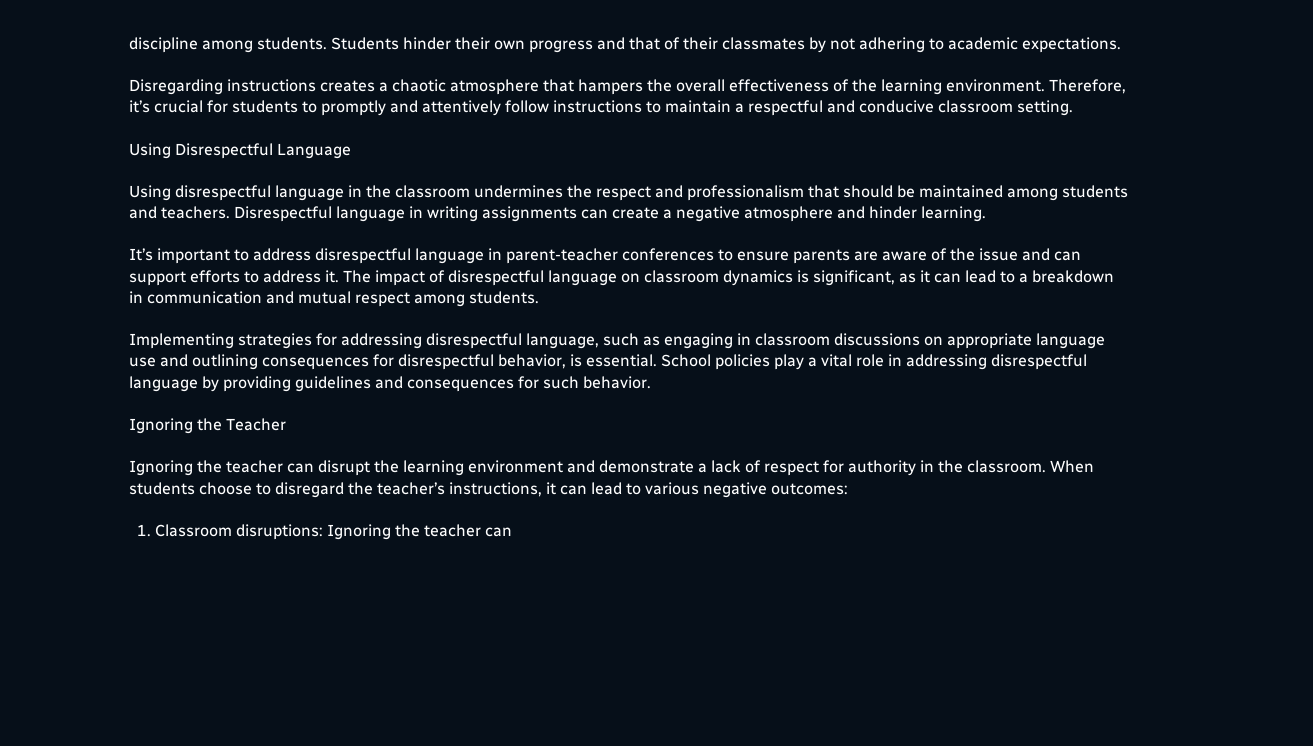discipline among students. Students hinder their own progress and that of their classmates by not adhering to academic expectations.

Disregarding instructions creates a chaotic atmosphere that hampers the overall effectiveness of the learning environment. Therefore, it’s crucial for students to promptly and attentively follow instructions to maintain a respectful and conducive classroom setting.

Using Disrespectful Language

Using disrespectful language in the classroom undermines the respect and professionalism that should be maintained among students and teachers. Disrespectful language in writing assignments can create a negative atmosphere and hinder learning.

It’s important to address disrespectful language in parent-teacher conferences to ensure parents are aware of the issue and can support efforts to address it. The impact of disrespectful language on classroom dynamics is significant, as it can lead to a breakdown in communication and mutual respect among students.

Implementing strategies for addressing disrespectful language, such as engaging in classroom discussions on appropriate language use and outlining consequences for disrespectful behavior, is essential. School policies play a vital role in addressing disrespectful language by providing guidelines and consequences for such behavior.

Ignoring the Teacher

Ignoring the teacher can disrupt the learning environment and demonstrate a lack of respect for authority in the classroom. When students choose to disregard the teacher’s instructions, it can lead to various negative outcomes:

  1. Classroom disruptions: Ignoring the teacher can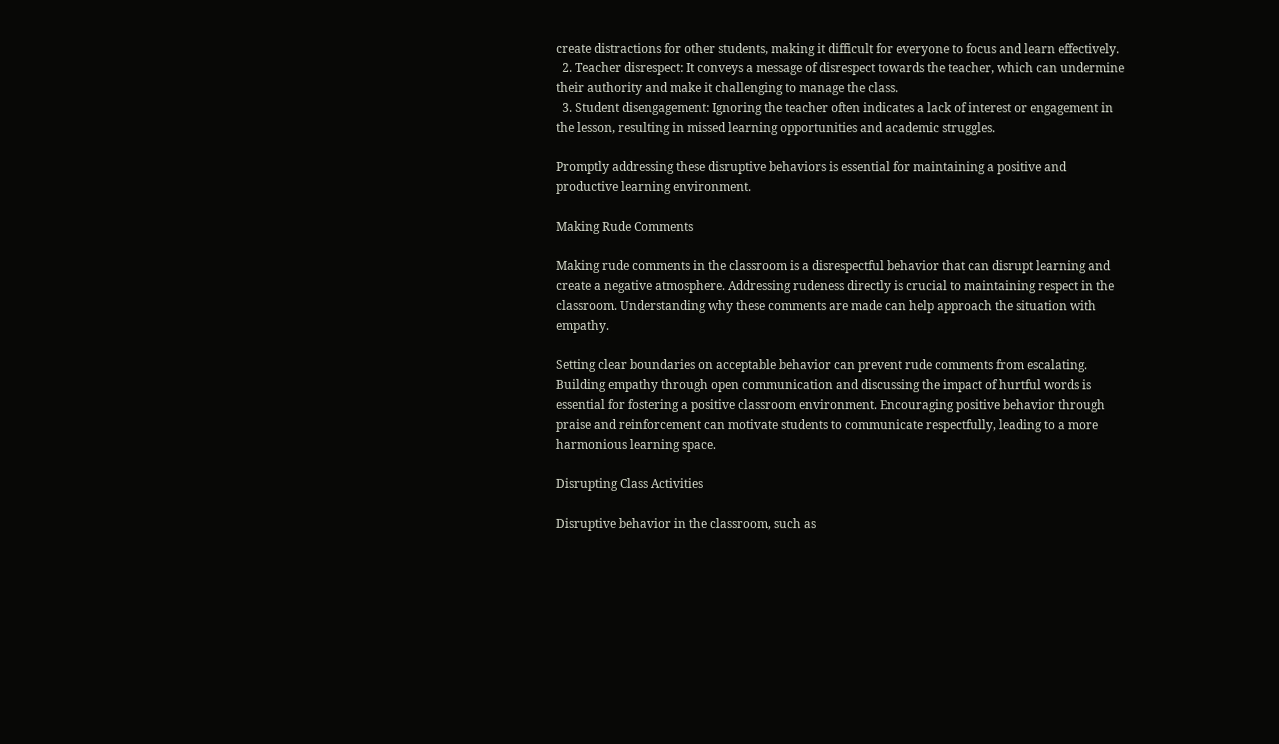create distractions for other students, making it difficult for everyone to focus and learn effectively.
  2. Teacher disrespect: It conveys a message of disrespect towards the teacher, which can undermine their authority and make it challenging to manage the class.
  3. Student disengagement: Ignoring the teacher often indicates a lack of interest or engagement in the lesson, resulting in missed learning opportunities and academic struggles.

Promptly addressing these disruptive behaviors is essential for maintaining a positive and productive learning environment.

Making Rude Comments

Making rude comments in the classroom is a disrespectful behavior that can disrupt learning and create a negative atmosphere. Addressing rudeness directly is crucial to maintaining respect in the classroom. Understanding why these comments are made can help approach the situation with empathy.

Setting clear boundaries on acceptable behavior can prevent rude comments from escalating. Building empathy through open communication and discussing the impact of hurtful words is essential for fostering a positive classroom environment. Encouraging positive behavior through praise and reinforcement can motivate students to communicate respectfully, leading to a more harmonious learning space.

Disrupting Class Activities

Disruptive behavior in the classroom, such as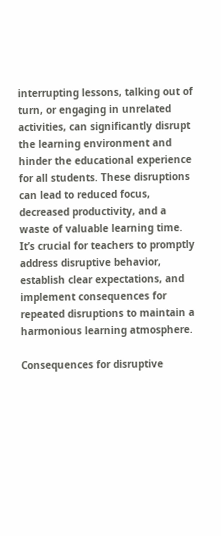interrupting lessons, talking out of turn, or engaging in unrelated activities, can significantly disrupt the learning environment and hinder the educational experience for all students. These disruptions can lead to reduced focus, decreased productivity, and a waste of valuable learning time. It’s crucial for teachers to promptly address disruptive behavior, establish clear expectations, and implement consequences for repeated disruptions to maintain a harmonious learning atmosphere.

Consequences for disruptive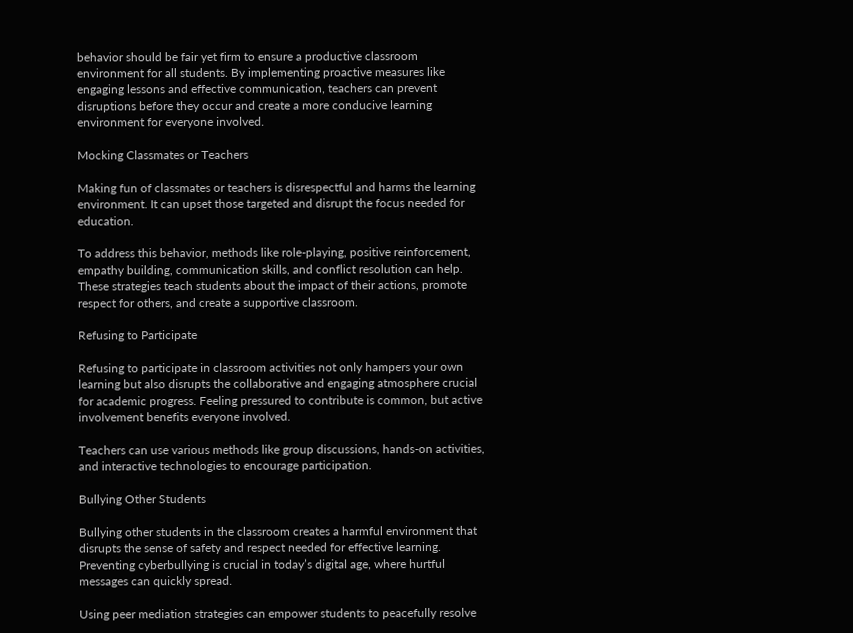behavior should be fair yet firm to ensure a productive classroom environment for all students. By implementing proactive measures like engaging lessons and effective communication, teachers can prevent disruptions before they occur and create a more conducive learning environment for everyone involved.

Mocking Classmates or Teachers

Making fun of classmates or teachers is disrespectful and harms the learning environment. It can upset those targeted and disrupt the focus needed for education.

To address this behavior, methods like role-playing, positive reinforcement, empathy building, communication skills, and conflict resolution can help. These strategies teach students about the impact of their actions, promote respect for others, and create a supportive classroom.

Refusing to Participate

Refusing to participate in classroom activities not only hampers your own learning but also disrupts the collaborative and engaging atmosphere crucial for academic progress. Feeling pressured to contribute is common, but active involvement benefits everyone involved.

Teachers can use various methods like group discussions, hands-on activities, and interactive technologies to encourage participation.

Bullying Other Students

Bullying other students in the classroom creates a harmful environment that disrupts the sense of safety and respect needed for effective learning. Preventing cyberbullying is crucial in today’s digital age, where hurtful messages can quickly spread.

Using peer mediation strategies can empower students to peacefully resolve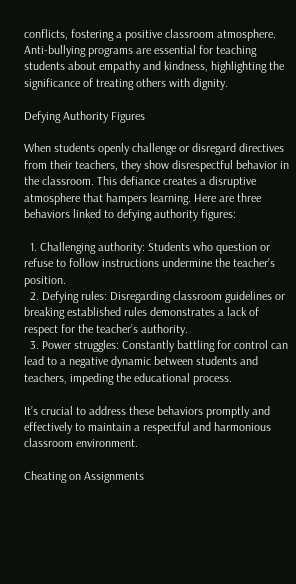conflicts, fostering a positive classroom atmosphere. Anti-bullying programs are essential for teaching students about empathy and kindness, highlighting the significance of treating others with dignity.

Defying Authority Figures

When students openly challenge or disregard directives from their teachers, they show disrespectful behavior in the classroom. This defiance creates a disruptive atmosphere that hampers learning. Here are three behaviors linked to defying authority figures:

  1. Challenging authority: Students who question or refuse to follow instructions undermine the teacher’s position.
  2. Defying rules: Disregarding classroom guidelines or breaking established rules demonstrates a lack of respect for the teacher’s authority.
  3. Power struggles: Constantly battling for control can lead to a negative dynamic between students and teachers, impeding the educational process.

It’s crucial to address these behaviors promptly and effectively to maintain a respectful and harmonious classroom environment.

Cheating on Assignments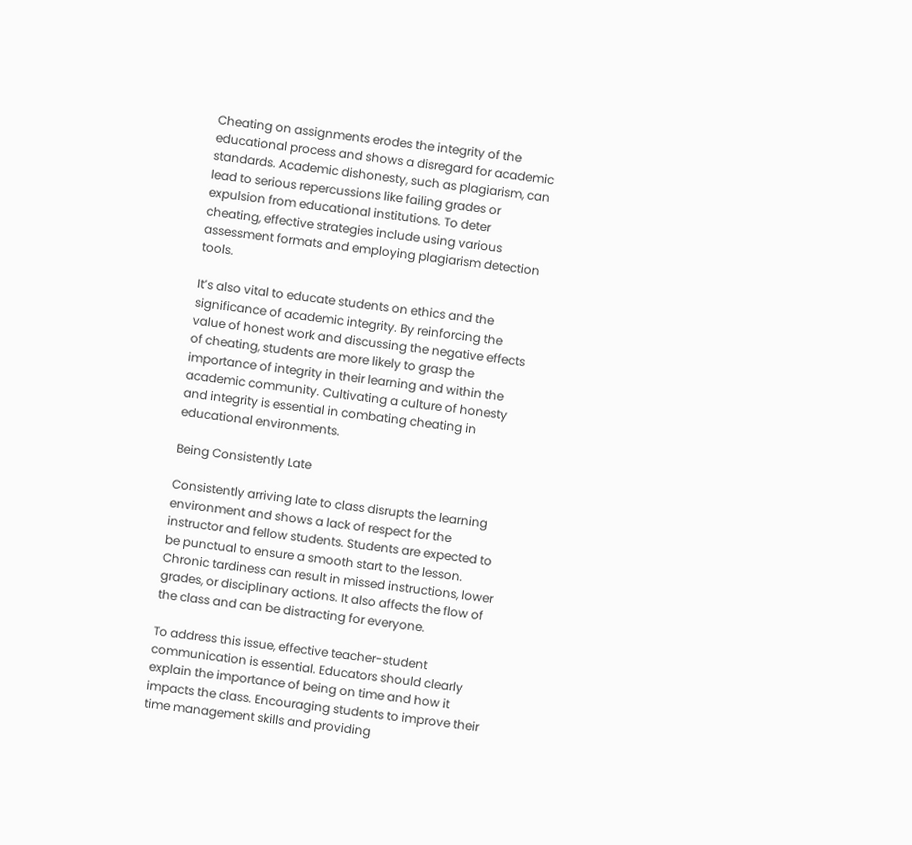Cheating on assignments erodes the integrity of the educational process and shows a disregard for academic standards. Academic dishonesty, such as plagiarism, can lead to serious repercussions like failing grades or expulsion from educational institutions. To deter cheating, effective strategies include using various assessment formats and employing plagiarism detection tools.

It’s also vital to educate students on ethics and the significance of academic integrity. By reinforcing the value of honest work and discussing the negative effects of cheating, students are more likely to grasp the importance of integrity in their learning and within the academic community. Cultivating a culture of honesty and integrity is essential in combating cheating in educational environments.

Being Consistently Late

Consistently arriving late to class disrupts the learning environment and shows a lack of respect for the instructor and fellow students. Students are expected to be punctual to ensure a smooth start to the lesson. Chronic tardiness can result in missed instructions, lower grades, or disciplinary actions. It also affects the flow of the class and can be distracting for everyone.

To address this issue, effective teacher-student communication is essential. Educators should clearly explain the importance of being on time and how it impacts the class. Encouraging students to improve their time management skills and providing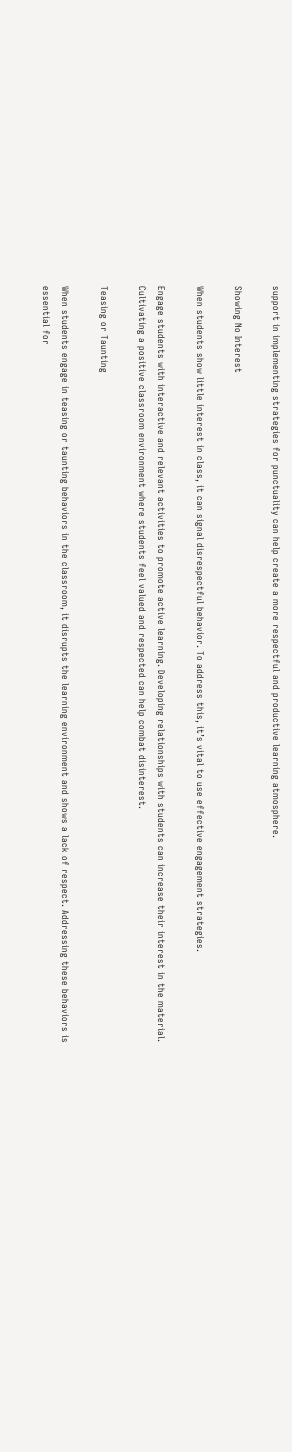support in implementing strategies for punctuality can help create a more respectful and productive learning atmosphere.

Showing No Interest

When students show little interest in class, it can signal disrespectful behavior. To address this, it’s vital to use effective engagement strategies.

Engage students with interactive and relevant activities to promote active learning. Developing relationships with students can increase their interest in the material. Cultivating a positive classroom environment where students feel valued and respected can help combat disinterest.

Teasing or Taunting

When students engage in teasing or taunting behaviors in the classroom, it disrupts the learning environment and shows a lack of respect. Addressing these behaviors is essential for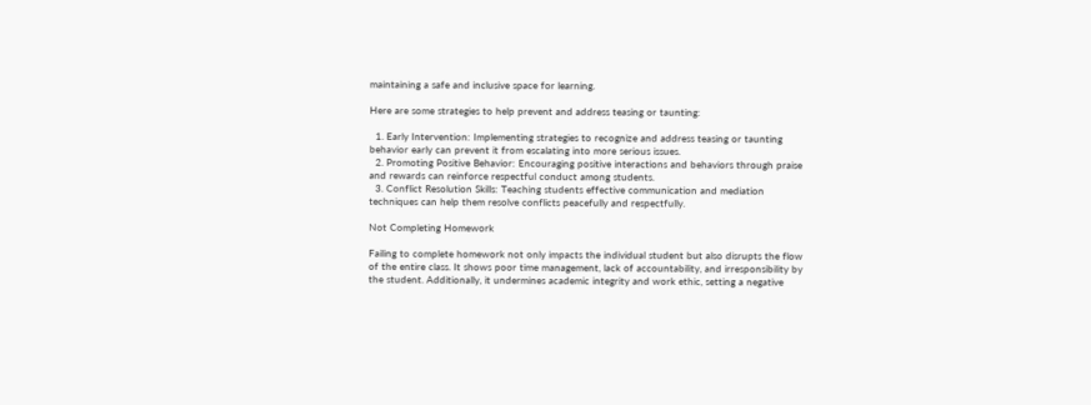maintaining a safe and inclusive space for learning.

Here are some strategies to help prevent and address teasing or taunting:

  1. Early Intervention: Implementing strategies to recognize and address teasing or taunting behavior early can prevent it from escalating into more serious issues.
  2. Promoting Positive Behavior: Encouraging positive interactions and behaviors through praise and rewards can reinforce respectful conduct among students.
  3. Conflict Resolution Skills: Teaching students effective communication and mediation techniques can help them resolve conflicts peacefully and respectfully.

Not Completing Homework

Failing to complete homework not only impacts the individual student but also disrupts the flow of the entire class. It shows poor time management, lack of accountability, and irresponsibility by the student. Additionally, it undermines academic integrity and work ethic, setting a negative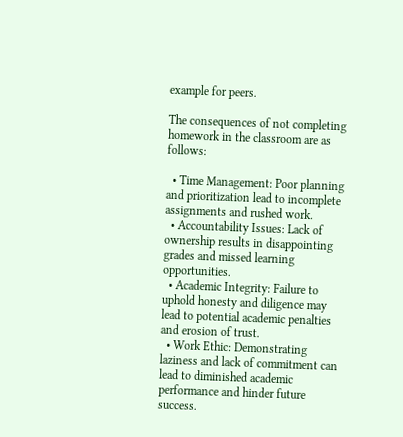example for peers.

The consequences of not completing homework in the classroom are as follows:

  • Time Management: Poor planning and prioritization lead to incomplete assignments and rushed work.
  • Accountability Issues: Lack of ownership results in disappointing grades and missed learning opportunities.
  • Academic Integrity: Failure to uphold honesty and diligence may lead to potential academic penalties and erosion of trust.
  • Work Ethic: Demonstrating laziness and lack of commitment can lead to diminished academic performance and hinder future success.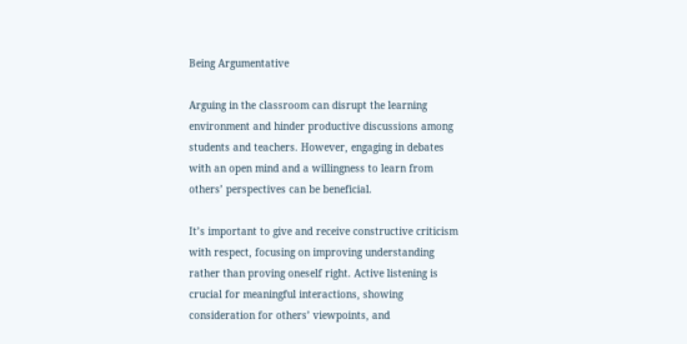Being Argumentative

Arguing in the classroom can disrupt the learning environment and hinder productive discussions among students and teachers. However, engaging in debates with an open mind and a willingness to learn from others’ perspectives can be beneficial.

It’s important to give and receive constructive criticism with respect, focusing on improving understanding rather than proving oneself right. Active listening is crucial for meaningful interactions, showing consideration for others’ viewpoints, and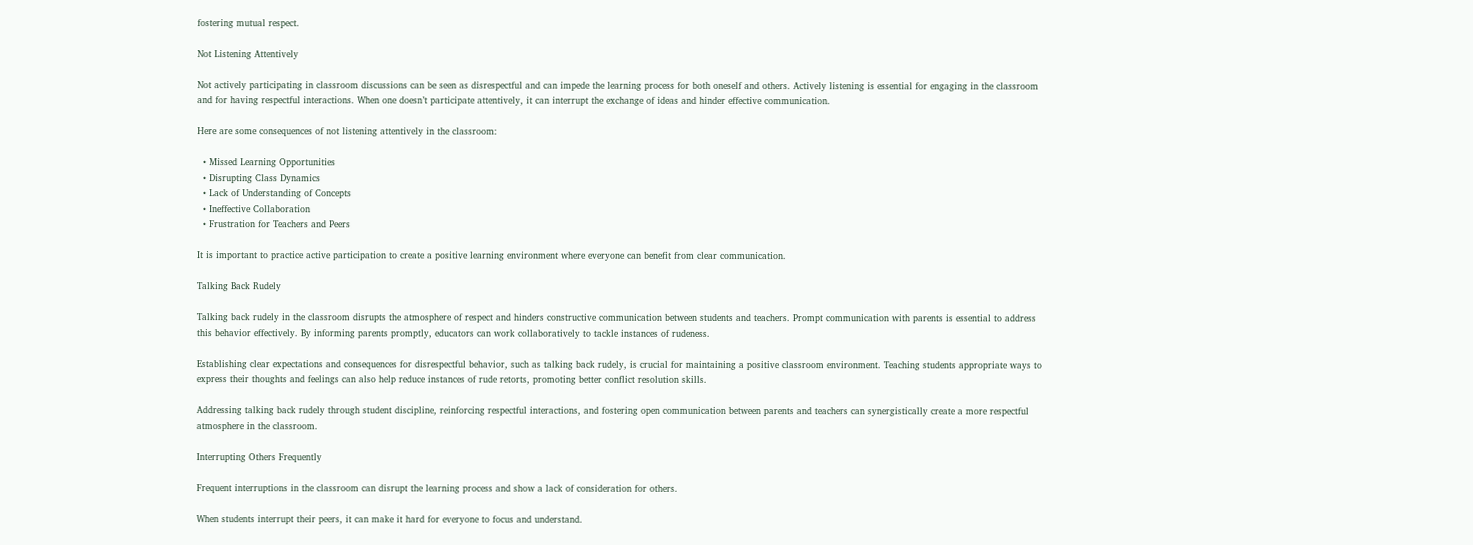fostering mutual respect.

Not Listening Attentively

Not actively participating in classroom discussions can be seen as disrespectful and can impede the learning process for both oneself and others. Actively listening is essential for engaging in the classroom and for having respectful interactions. When one doesn’t participate attentively, it can interrupt the exchange of ideas and hinder effective communication.

Here are some consequences of not listening attentively in the classroom:

  • Missed Learning Opportunities
  • Disrupting Class Dynamics
  • Lack of Understanding of Concepts
  • Ineffective Collaboration
  • Frustration for Teachers and Peers

It is important to practice active participation to create a positive learning environment where everyone can benefit from clear communication.

Talking Back Rudely

Talking back rudely in the classroom disrupts the atmosphere of respect and hinders constructive communication between students and teachers. Prompt communication with parents is essential to address this behavior effectively. By informing parents promptly, educators can work collaboratively to tackle instances of rudeness.

Establishing clear expectations and consequences for disrespectful behavior, such as talking back rudely, is crucial for maintaining a positive classroom environment. Teaching students appropriate ways to express their thoughts and feelings can also help reduce instances of rude retorts, promoting better conflict resolution skills.

Addressing talking back rudely through student discipline, reinforcing respectful interactions, and fostering open communication between parents and teachers can synergistically create a more respectful atmosphere in the classroom.

Interrupting Others Frequently

Frequent interruptions in the classroom can disrupt the learning process and show a lack of consideration for others.

When students interrupt their peers, it can make it hard for everyone to focus and understand.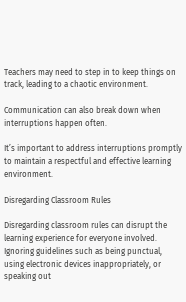Teachers may need to step in to keep things on track, leading to a chaotic environment.

Communication can also break down when interruptions happen often.

It’s important to address interruptions promptly to maintain a respectful and effective learning environment.

Disregarding Classroom Rules

Disregarding classroom rules can disrupt the learning experience for everyone involved. Ignoring guidelines such as being punctual, using electronic devices inappropriately, or speaking out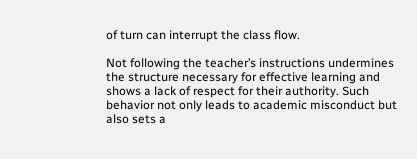of turn can interrupt the class flow.

Not following the teacher’s instructions undermines the structure necessary for effective learning and shows a lack of respect for their authority. Such behavior not only leads to academic misconduct but also sets a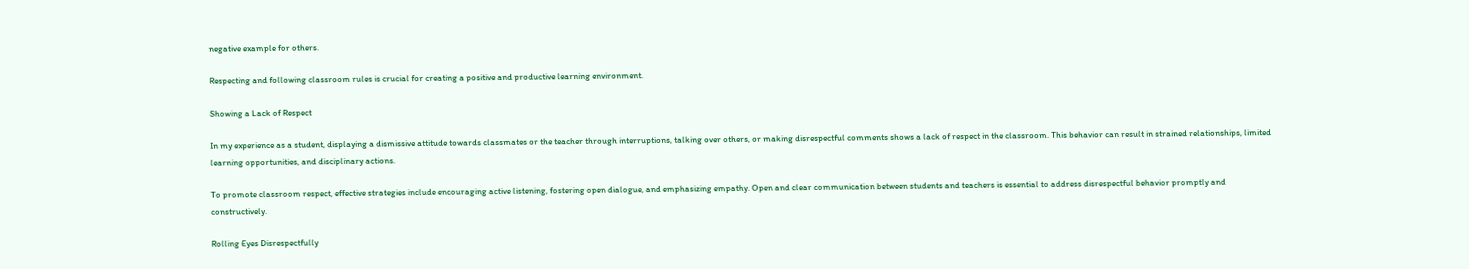negative example for others.

Respecting and following classroom rules is crucial for creating a positive and productive learning environment.

Showing a Lack of Respect

In my experience as a student, displaying a dismissive attitude towards classmates or the teacher through interruptions, talking over others, or making disrespectful comments shows a lack of respect in the classroom. This behavior can result in strained relationships, limited learning opportunities, and disciplinary actions.

To promote classroom respect, effective strategies include encouraging active listening, fostering open dialogue, and emphasizing empathy. Open and clear communication between students and teachers is essential to address disrespectful behavior promptly and constructively.

Rolling Eyes Disrespectfully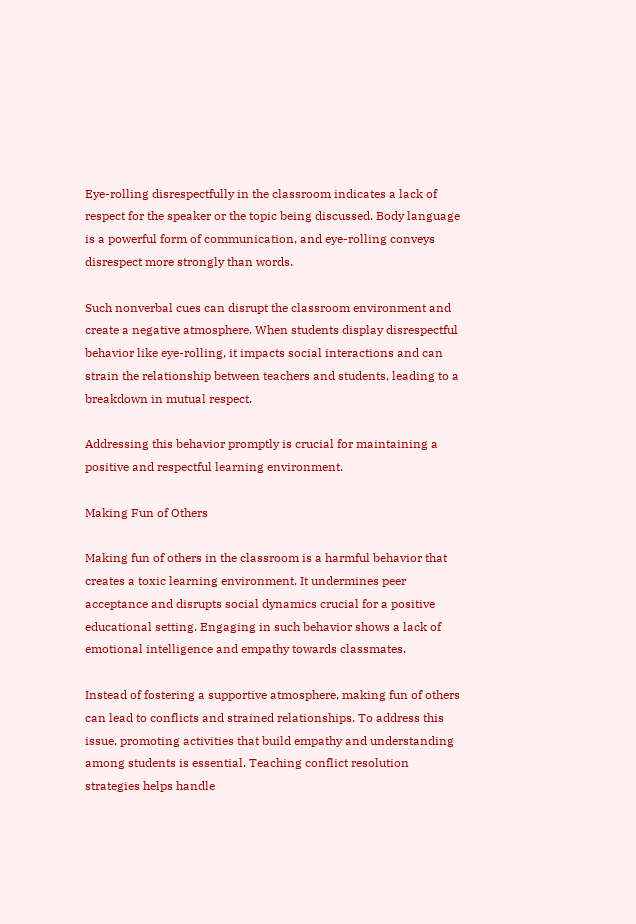Eye-rolling disrespectfully in the classroom indicates a lack of respect for the speaker or the topic being discussed. Body language is a powerful form of communication, and eye-rolling conveys disrespect more strongly than words.

Such nonverbal cues can disrupt the classroom environment and create a negative atmosphere. When students display disrespectful behavior like eye-rolling, it impacts social interactions and can strain the relationship between teachers and students, leading to a breakdown in mutual respect.

Addressing this behavior promptly is crucial for maintaining a positive and respectful learning environment.

Making Fun of Others

Making fun of others in the classroom is a harmful behavior that creates a toxic learning environment. It undermines peer acceptance and disrupts social dynamics crucial for a positive educational setting. Engaging in such behavior shows a lack of emotional intelligence and empathy towards classmates.

Instead of fostering a supportive atmosphere, making fun of others can lead to conflicts and strained relationships. To address this issue, promoting activities that build empathy and understanding among students is essential. Teaching conflict resolution strategies helps handle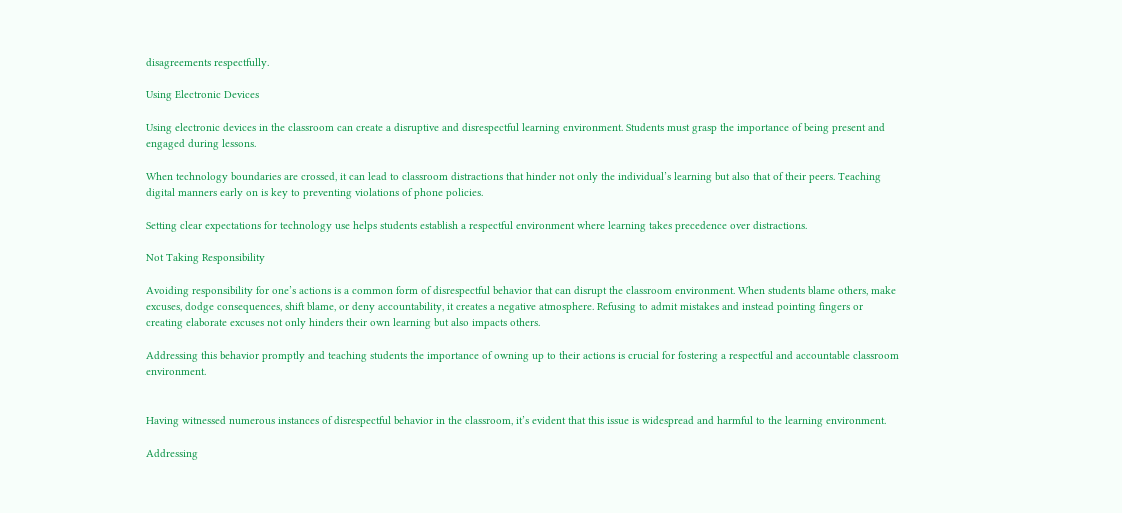disagreements respectfully.

Using Electronic Devices

Using electronic devices in the classroom can create a disruptive and disrespectful learning environment. Students must grasp the importance of being present and engaged during lessons.

When technology boundaries are crossed, it can lead to classroom distractions that hinder not only the individual’s learning but also that of their peers. Teaching digital manners early on is key to preventing violations of phone policies.

Setting clear expectations for technology use helps students establish a respectful environment where learning takes precedence over distractions.

Not Taking Responsibility

Avoiding responsibility for one’s actions is a common form of disrespectful behavior that can disrupt the classroom environment. When students blame others, make excuses, dodge consequences, shift blame, or deny accountability, it creates a negative atmosphere. Refusing to admit mistakes and instead pointing fingers or creating elaborate excuses not only hinders their own learning but also impacts others.

Addressing this behavior promptly and teaching students the importance of owning up to their actions is crucial for fostering a respectful and accountable classroom environment.


Having witnessed numerous instances of disrespectful behavior in the classroom, it’s evident that this issue is widespread and harmful to the learning environment.

Addressing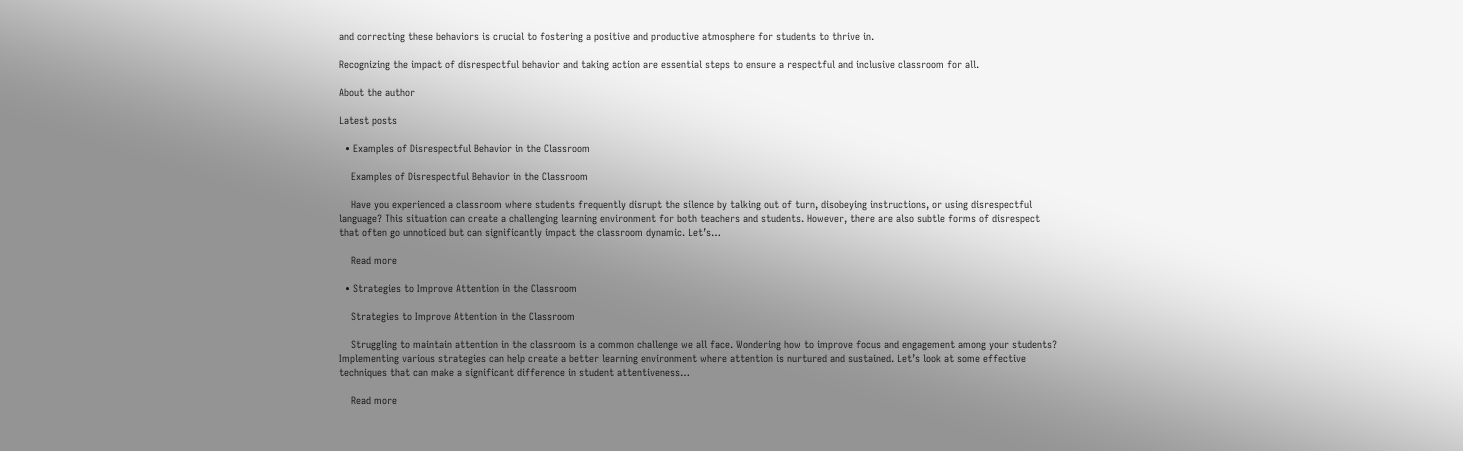and correcting these behaviors is crucial to fostering a positive and productive atmosphere for students to thrive in.

Recognizing the impact of disrespectful behavior and taking action are essential steps to ensure a respectful and inclusive classroom for all.

About the author

Latest posts

  • Examples of Disrespectful Behavior in the Classroom

    Examples of Disrespectful Behavior in the Classroom

    Have you experienced a classroom where students frequently disrupt the silence by talking out of turn, disobeying instructions, or using disrespectful language? This situation can create a challenging learning environment for both teachers and students. However, there are also subtle forms of disrespect that often go unnoticed but can significantly impact the classroom dynamic. Let’s…

    Read more

  • Strategies to Improve Attention in the Classroom

    Strategies to Improve Attention in the Classroom

    Struggling to maintain attention in the classroom is a common challenge we all face. Wondering how to improve focus and engagement among your students? Implementing various strategies can help create a better learning environment where attention is nurtured and sustained. Let’s look at some effective techniques that can make a significant difference in student attentiveness…

    Read more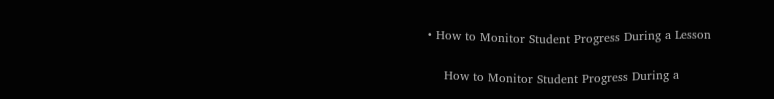• How to Monitor Student Progress During a Lesson

    How to Monitor Student Progress During a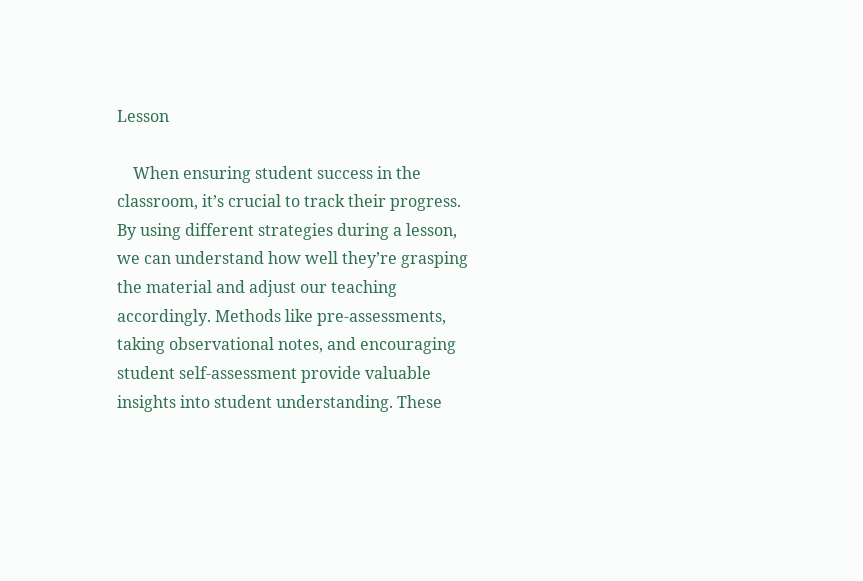Lesson

    When ensuring student success in the classroom, it’s crucial to track their progress. By using different strategies during a lesson, we can understand how well they’re grasping the material and adjust our teaching accordingly. Methods like pre-assessments, taking observational notes, and encouraging student self-assessment provide valuable insights into student understanding. These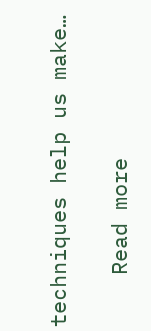techniques help us make…

    Read more